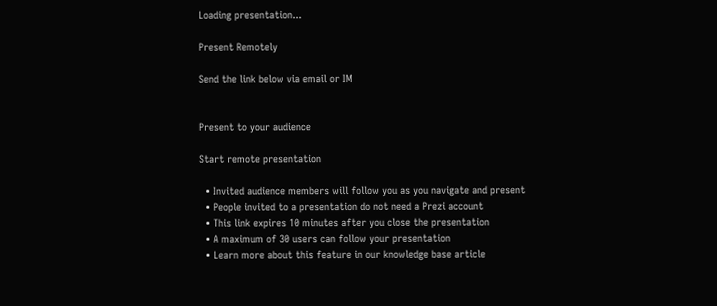Loading presentation...

Present Remotely

Send the link below via email or IM


Present to your audience

Start remote presentation

  • Invited audience members will follow you as you navigate and present
  • People invited to a presentation do not need a Prezi account
  • This link expires 10 minutes after you close the presentation
  • A maximum of 30 users can follow your presentation
  • Learn more about this feature in our knowledge base article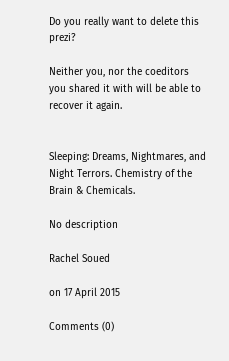Do you really want to delete this prezi?

Neither you, nor the coeditors you shared it with will be able to recover it again.


Sleeping: Dreams, Nightmares, and Night Terrors. Chemistry of the Brain & Chemicals.

No description

Rachel Soued

on 17 April 2015

Comments (0)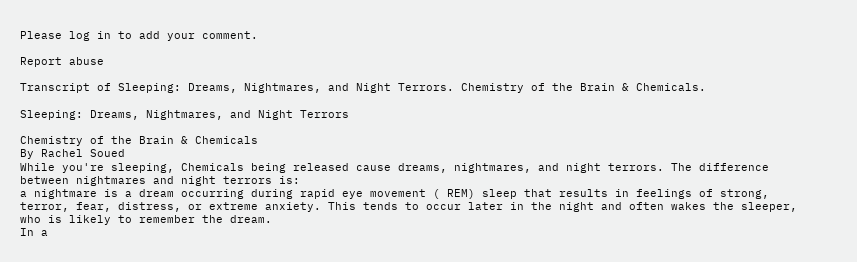Please log in to add your comment.

Report abuse

Transcript of Sleeping: Dreams, Nightmares, and Night Terrors. Chemistry of the Brain & Chemicals.

Sleeping: Dreams, Nightmares, and Night Terrors

Chemistry of the Brain & Chemicals
By Rachel Soued
While you're sleeping, Chemicals being released cause dreams, nightmares, and night terrors. The difference between nightmares and night terrors is:
a nightmare is a dream occurring during rapid eye movement ( REM) sleep that results in feelings of strong, terror, fear, distress, or extreme anxiety. This tends to occur later in the night and often wakes the sleeper, who is likely to remember the dream.
In a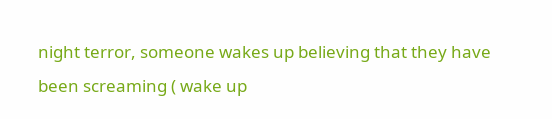night terror, someone wakes up believing that they have been screaming ( wake up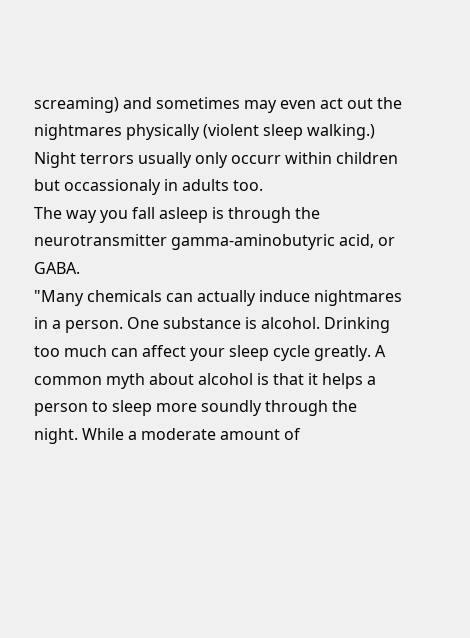screaming) and sometimes may even act out the nightmares physically (violent sleep walking.) Night terrors usually only occurr within children but occassionaly in adults too.
The way you fall asleep is through the neurotransmitter gamma-aminobutyric acid, or GABA.
"Many chemicals can actually induce nightmares in a person. One substance is alcohol. Drinking too much can affect your sleep cycle greatly. A common myth about alcohol is that it helps a person to sleep more soundly through the night. While a moderate amount of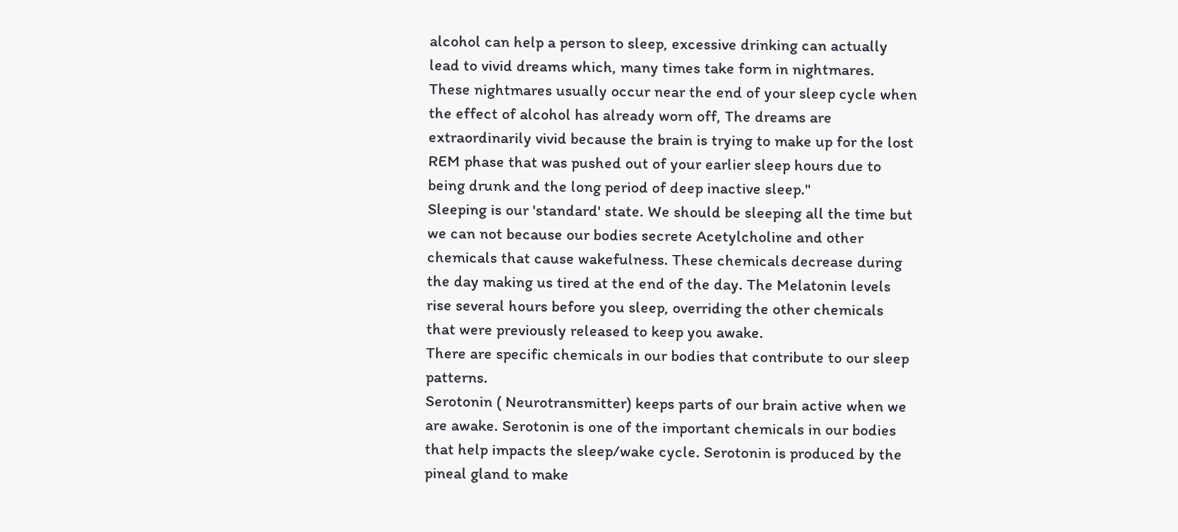alcohol can help a person to sleep, excessive drinking can actually lead to vivid dreams which, many times take form in nightmares. These nightmares usually occur near the end of your sleep cycle when the effect of alcohol has already worn off, The dreams are extraordinarily vivid because the brain is trying to make up for the lost REM phase that was pushed out of your earlier sleep hours due to being drunk and the long period of deep inactive sleep."
Sleeping is our 'standard' state. We should be sleeping all the time but we can not because our bodies secrete Acetylcholine and other chemicals that cause wakefulness. These chemicals decrease during the day making us tired at the end of the day. The Melatonin levels rise several hours before you sleep, overriding the other chemicals that were previously released to keep you awake.
There are specific chemicals in our bodies that contribute to our sleep patterns.
Serotonin ( Neurotransmitter) keeps parts of our brain active when we are awake. Serotonin is one of the important chemicals in our bodies that help impacts the sleep/wake cycle. Serotonin is produced by the pineal gland to make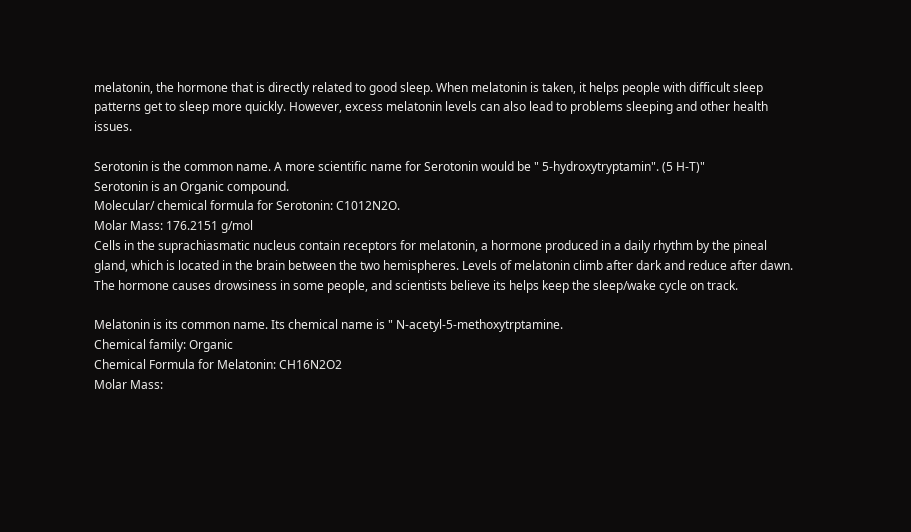melatonin, the hormone that is directly related to good sleep. When melatonin is taken, it helps people with difficult sleep patterns get to sleep more quickly. However, excess melatonin levels can also lead to problems sleeping and other health issues.

Serotonin is the common name. A more scientific name for Serotonin would be " 5-hydroxytryptamin". (5 H-T)"
Serotonin is an Organic compound.
Molecular/ chemical formula for Serotonin: C1012N2O.
Molar Mass: 176.2151 g/mol
Cells in the suprachiasmatic nucleus contain receptors for melatonin, a hormone produced in a daily rhythm by the pineal gland, which is located in the brain between the two hemispheres. Levels of melatonin climb after dark and reduce after dawn. The hormone causes drowsiness in some people, and scientists believe its helps keep the sleep/wake cycle on track.

Melatonin is its common name. Its chemical name is " N-acetyl-5-methoxytrptamine.
Chemical family: Organic
Chemical Formula for Melatonin: CH16N2O2
Molar Mass: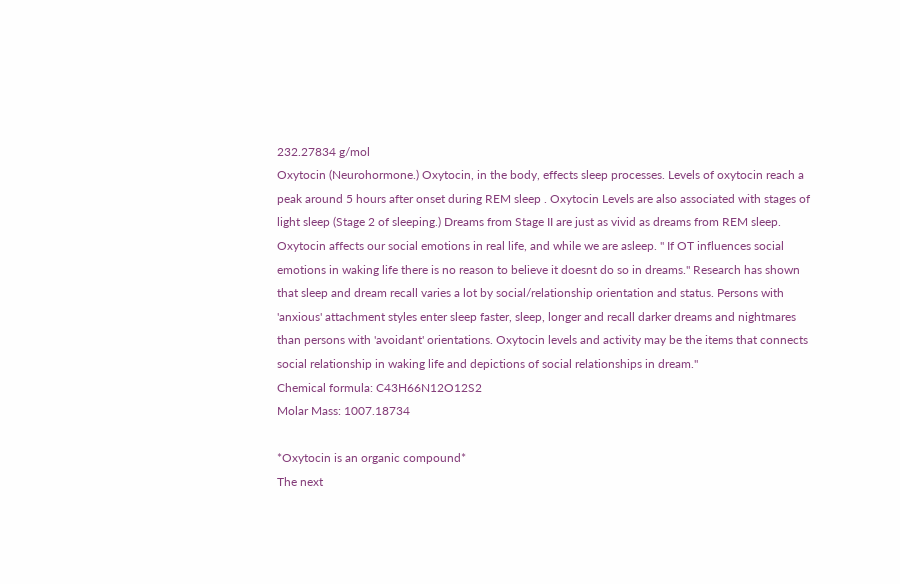232.27834 g/mol
Oxytocin (Neurohormone.) Oxytocin, in the body, effects sleep processes. Levels of oxytocin reach a peak around 5 hours after onset during REM sleep . Oxytocin Levels are also associated with stages of light sleep (Stage 2 of sleeping.) Dreams from Stage II are just as vivid as dreams from REM sleep. Oxytocin affects our social emotions in real life, and while we are asleep. " If OT influences social emotions in waking life there is no reason to believe it doesnt do so in dreams." Research has shown that sleep and dream recall varies a lot by social/relationship orientation and status. Persons with 'anxious' attachment styles enter sleep faster, sleep, longer and recall darker dreams and nightmares than persons with 'avoidant' orientations. Oxytocin levels and activity may be the items that connects social relationship in waking life and depictions of social relationships in dream."
Chemical formula: C43H66N12O12S2
Molar Mass: 1007.18734

*Oxytocin is an organic compound*
The next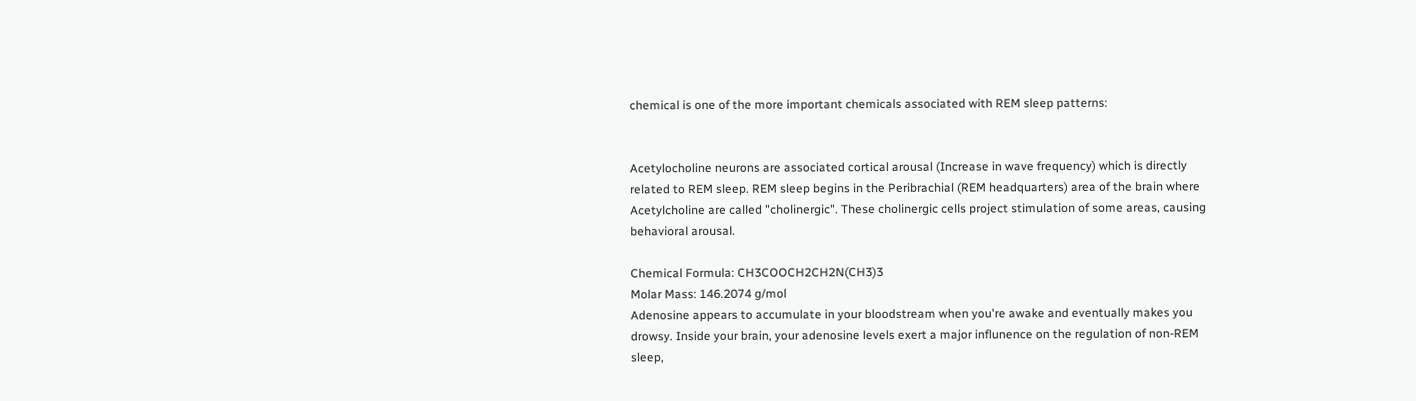chemical is one of the more important chemicals associated with REM sleep patterns:


Acetylocholine neurons are associated cortical arousal (Increase in wave frequency) which is directly related to REM sleep. REM sleep begins in the Peribrachial (REM headquarters) area of the brain where Acetylcholine are called "cholinergic". These cholinergic cells project stimulation of some areas, causing behavioral arousal.

Chemical Formula: CH3COOCH2CH2N(CH3)3
Molar Mass: 146.2074 g/mol
Adenosine appears to accumulate in your bloodstream when you're awake and eventually makes you drowsy. Inside your brain, your adenosine levels exert a major influnence on the regulation of non-REM sleep,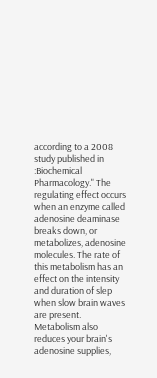according to a 2008 study published in :Biochemical Pharmacology." The regulating effect occurs when an enzyme called adenosine deaminase breaks down, or metabolizes, adenosine molecules. The rate of this metabolism has an effect on the intensity and duration of slep when slow brain waves are present. Metabolism also reduces your brain's adenosine supplies,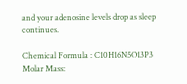and your adenosine levels drop as sleep continues.

Chemical Formula : C10H16N5O13P3
Molar Mass: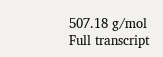507.18 g/mol
Full transcript